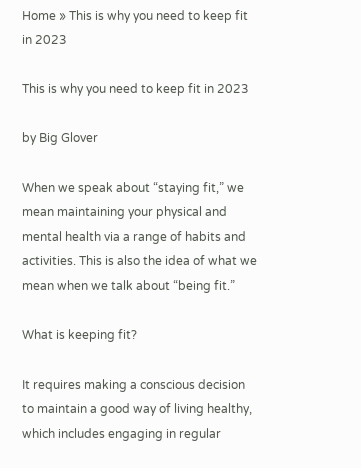Home » This is why you need to keep fit in 2023

This is why you need to keep fit in 2023

by Big Glover

When we speak about “staying fit,” we mean maintaining your physical and mental health via a range of habits and activities. This is also the idea of what we mean when we talk about “being fit.”

What is keeping fit?

It requires making a conscious decision to maintain a good way of living healthy, which includes engaging in regular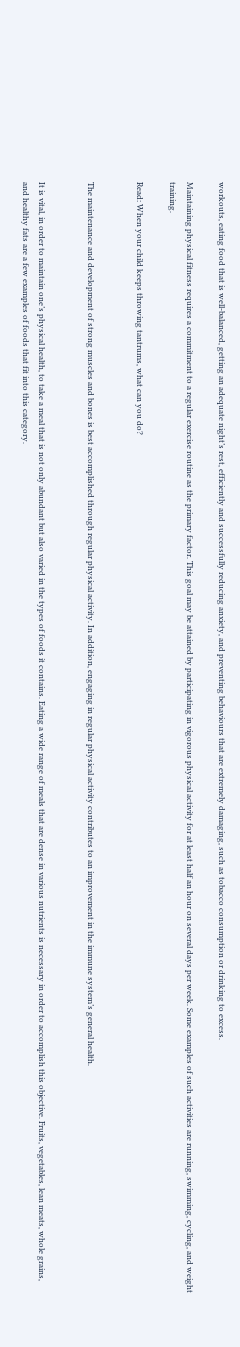workouts, eating food that is well-balanced, getting an adequate night’s rest, efficiently and successfully reducing anxiety, and preventing behaviours that are extremely damaging, such as tobacco consumption or drinking to excess.

Maintaining physical fitness requires a commitment to a regular exercise routine as the primary factor. This goal may be attained by participating in vigorous physical activity for at least half an hour on several days per week. Some examples of such activities are running, swimming, cycling, and weight training.

Read: When your child keeps throwing tantrums, what can you do?


The maintenance and development of strong muscles and bones is best accomplished through regular physical activity. In addition, engaging in regular physical activity contributes to an improvement in the immune system’s general health.


It is vital, in order to maintain one’s physical health, to take a meal that is not only abundant but also varied in the types of foods it contains. Eating a wide range of meals that are dense in various nutrients is necessary in order to accomplish this objective. Fruits, vegetables, lean meats, whole grains, and healthy fats are a few examples of foods that fit into this category.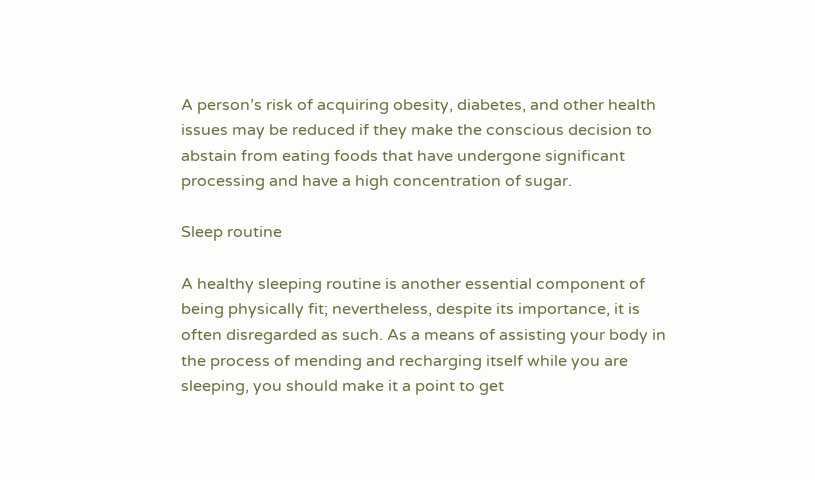A person’s risk of acquiring obesity, diabetes, and other health issues may be reduced if they make the conscious decision to abstain from eating foods that have undergone significant processing and have a high concentration of sugar.

Sleep routine

A healthy sleeping routine is another essential component of being physically fit; nevertheless, despite its importance, it is often disregarded as such. As a means of assisting your body in the process of mending and recharging itself while you are sleeping, you should make it a point to get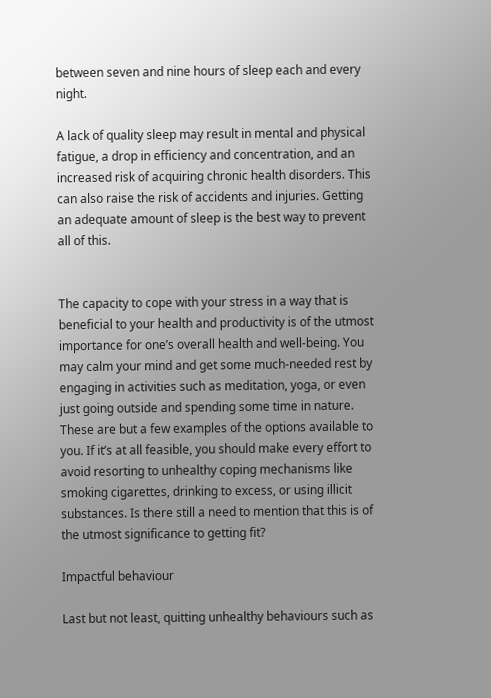between seven and nine hours of sleep each and every night.

A lack of quality sleep may result in mental and physical fatigue, a drop in efficiency and concentration, and an increased risk of acquiring chronic health disorders. This can also raise the risk of accidents and injuries. Getting an adequate amount of sleep is the best way to prevent all of this.


The capacity to cope with your stress in a way that is beneficial to your health and productivity is of the utmost importance for one’s overall health and well-being. You may calm your mind and get some much-needed rest by engaging in activities such as meditation, yoga, or even just going outside and spending some time in nature. These are but a few examples of the options available to you. If it’s at all feasible, you should make every effort to avoid resorting to unhealthy coping mechanisms like smoking cigarettes, drinking to excess, or using illicit substances. Is there still a need to mention that this is of the utmost significance to getting fit?

Impactful behaviour

Last but not least, quitting unhealthy behaviours such as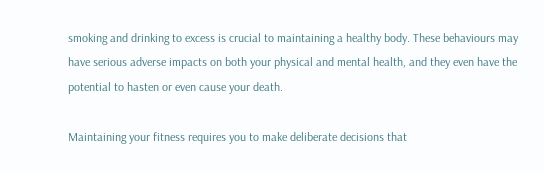smoking and drinking to excess is crucial to maintaining a healthy body. These behaviours may have serious adverse impacts on both your physical and mental health, and they even have the potential to hasten or even cause your death.

Maintaining your fitness requires you to make deliberate decisions that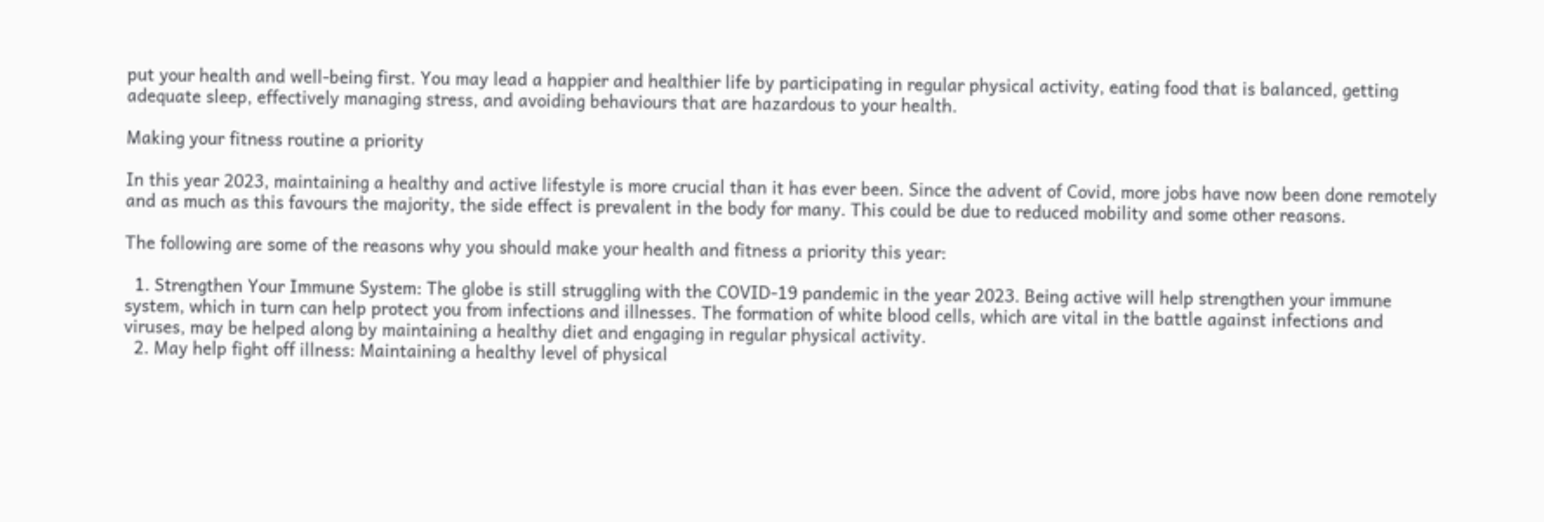put your health and well-being first. You may lead a happier and healthier life by participating in regular physical activity, eating food that is balanced, getting adequate sleep, effectively managing stress, and avoiding behaviours that are hazardous to your health.

Making your fitness routine a priority

In this year 2023, maintaining a healthy and active lifestyle is more crucial than it has ever been. Since the advent of Covid, more jobs have now been done remotely and as much as this favours the majority, the side effect is prevalent in the body for many. This could be due to reduced mobility and some other reasons.

The following are some of the reasons why you should make your health and fitness a priority this year:

  1. Strengthen Your Immune System: The globe is still struggling with the COVID-19 pandemic in the year 2023. Being active will help strengthen your immune system, which in turn can help protect you from infections and illnesses. The formation of white blood cells, which are vital in the battle against infections and viruses, may be helped along by maintaining a healthy diet and engaging in regular physical activity.
  2. May help fight off illness: Maintaining a healthy level of physical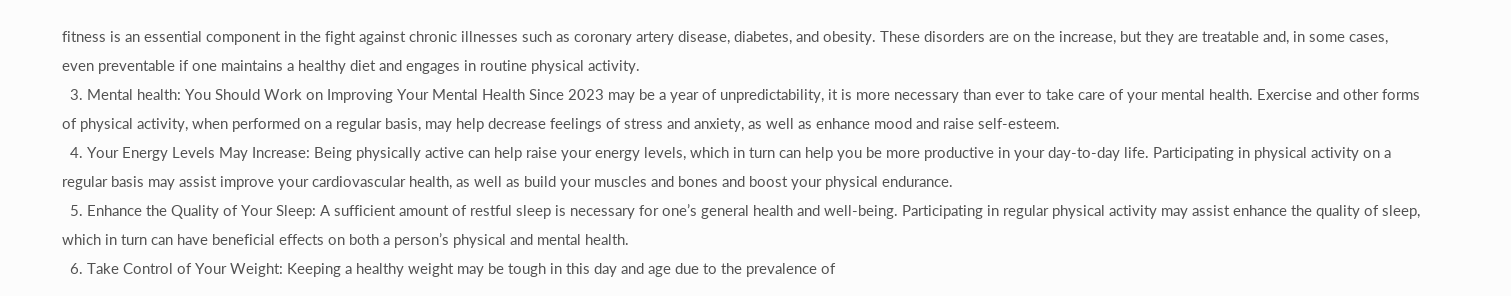fitness is an essential component in the fight against chronic illnesses such as coronary artery disease, diabetes, and obesity. These disorders are on the increase, but they are treatable and, in some cases, even preventable if one maintains a healthy diet and engages in routine physical activity.
  3. Mental health: You Should Work on Improving Your Mental Health Since 2023 may be a year of unpredictability, it is more necessary than ever to take care of your mental health. Exercise and other forms of physical activity, when performed on a regular basis, may help decrease feelings of stress and anxiety, as well as enhance mood and raise self-esteem.
  4. Your Energy Levels May Increase: Being physically active can help raise your energy levels, which in turn can help you be more productive in your day-to-day life. Participating in physical activity on a regular basis may assist improve your cardiovascular health, as well as build your muscles and bones and boost your physical endurance.
  5. Enhance the Quality of Your Sleep: A sufficient amount of restful sleep is necessary for one’s general health and well-being. Participating in regular physical activity may assist enhance the quality of sleep, which in turn can have beneficial effects on both a person’s physical and mental health.
  6. Take Control of Your Weight: Keeping a healthy weight may be tough in this day and age due to the prevalence of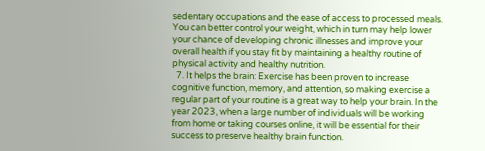sedentary occupations and the ease of access to processed meals. You can better control your weight, which in turn may help lower your chance of developing chronic illnesses and improve your overall health if you stay fit by maintaining a healthy routine of physical activity and healthy nutrition.
  7. It helps the brain: Exercise has been proven to increase cognitive function, memory, and attention, so making exercise a regular part of your routine is a great way to help your brain. In the year 2023, when a large number of individuals will be working from home or taking courses online, it will be essential for their success to preserve healthy brain function.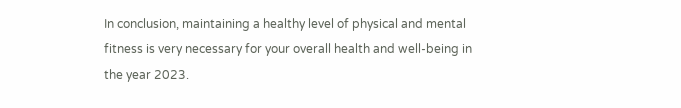In conclusion, maintaining a healthy level of physical and mental fitness is very necessary for your overall health and well-being in the year 2023.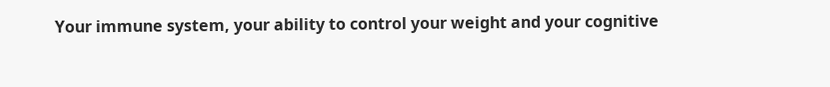Your immune system, your ability to control your weight and your cognitive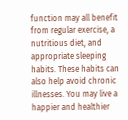function may all benefit from regular exercise, a nutritious diet, and appropriate sleeping habits. These habits can also help avoid chronic illnesses. You may live a happier and healthier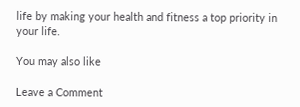life by making your health and fitness a top priority in your life.

You may also like

Leave a Comment